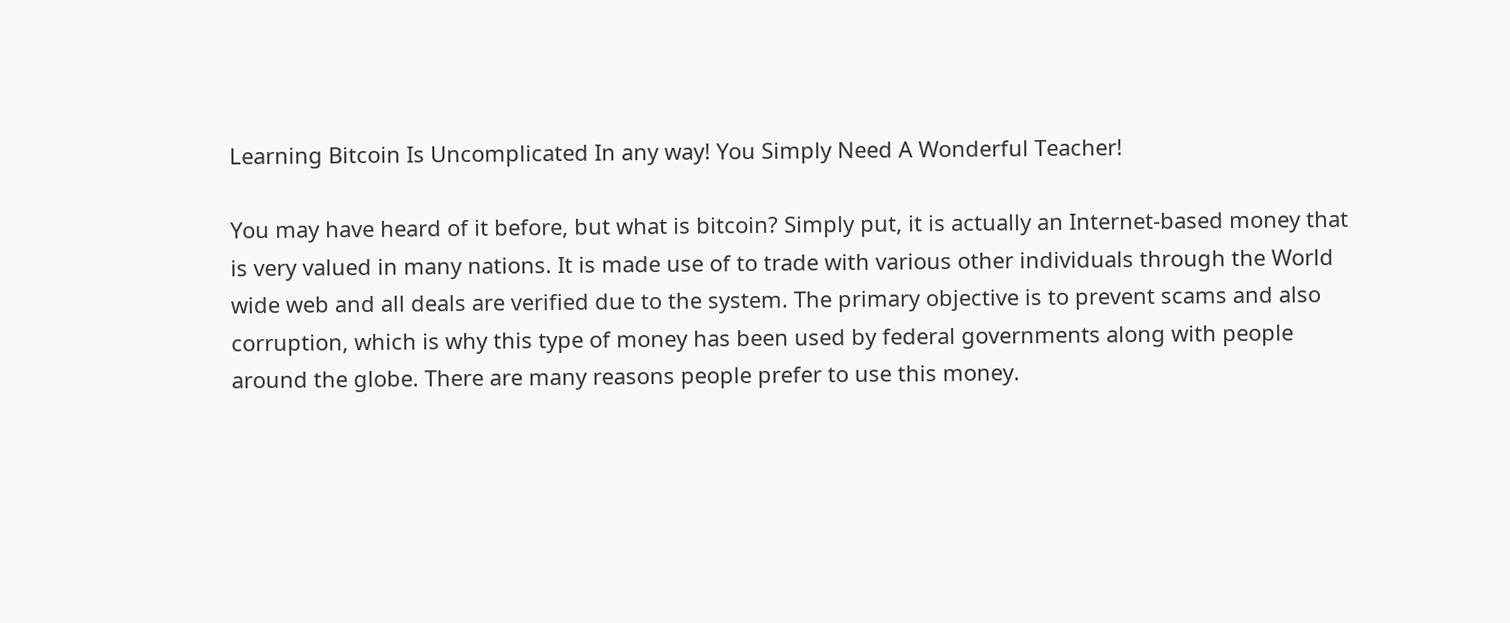Learning Bitcoin Is Uncomplicated In any way! You Simply Need A Wonderful Teacher!

You may have heard of it before, but what is bitcoin? Simply put, it is actually an Internet-based money that is very valued in many nations. It is made use of to trade with various other individuals through the World wide web and all deals are verified due to the system. The primary objective is to prevent scams and also corruption, which is why this type of money has been used by federal governments along with people around the globe. There are many reasons people prefer to use this money.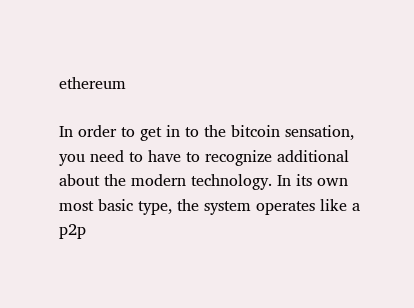ethereum

In order to get in to the bitcoin sensation, you need to have to recognize additional about the modern technology. In its own most basic type, the system operates like a p2p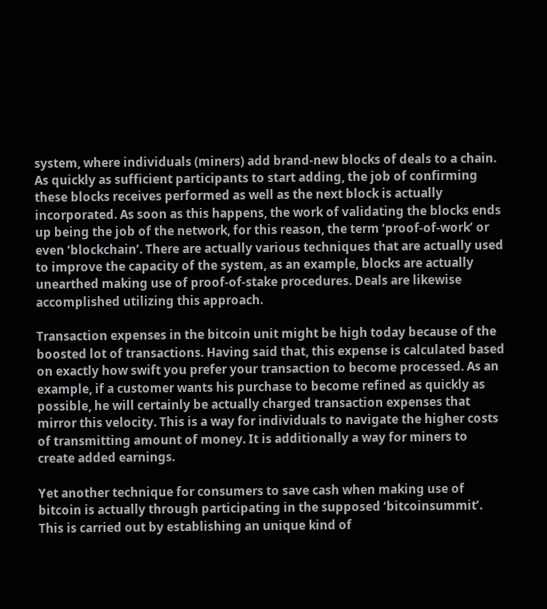system, where individuals (miners) add brand-new blocks of deals to a chain. As quickly as sufficient participants to start adding, the job of confirming these blocks receives performed as well as the next block is actually incorporated. As soon as this happens, the work of validating the blocks ends up being the job of the network, for this reason, the term ‘proof-of-work’ or even ‘blockchain’. There are actually various techniques that are actually used to improve the capacity of the system, as an example, blocks are actually unearthed making use of proof-of-stake procedures. Deals are likewise accomplished utilizing this approach.

Transaction expenses in the bitcoin unit might be high today because of the boosted lot of transactions. Having said that, this expense is calculated based on exactly how swift you prefer your transaction to become processed. As an example, if a customer wants his purchase to become refined as quickly as possible, he will certainly be actually charged transaction expenses that mirror this velocity. This is a way for individuals to navigate the higher costs of transmitting amount of money. It is additionally a way for miners to create added earnings.

Yet another technique for consumers to save cash when making use of bitcoin is actually through participating in the supposed ‘bitcoinsummit’. This is carried out by establishing an unique kind of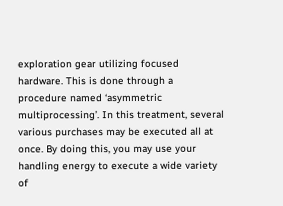exploration gear utilizing focused hardware. This is done through a procedure named ‘asymmetric multiprocessing’. In this treatment, several various purchases may be executed all at once. By doing this, you may use your handling energy to execute a wide variety of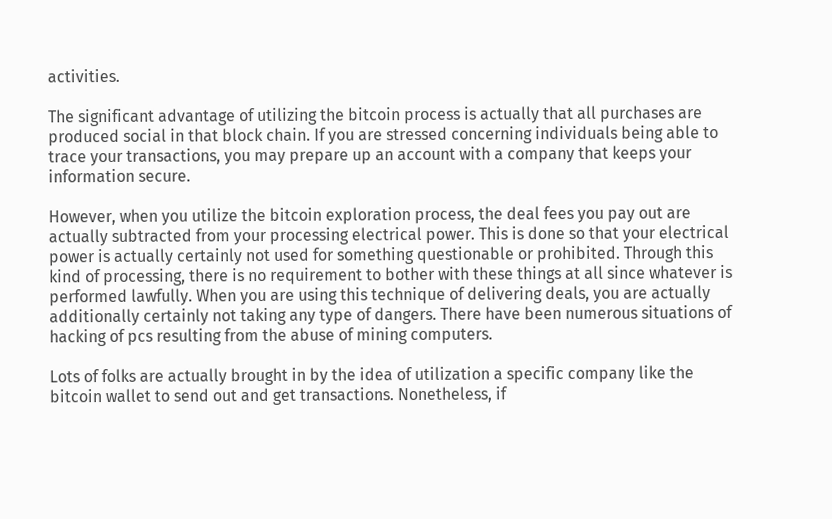activities.

The significant advantage of utilizing the bitcoin process is actually that all purchases are produced social in that block chain. If you are stressed concerning individuals being able to trace your transactions, you may prepare up an account with a company that keeps your information secure.

However, when you utilize the bitcoin exploration process, the deal fees you pay out are actually subtracted from your processing electrical power. This is done so that your electrical power is actually certainly not used for something questionable or prohibited. Through this kind of processing, there is no requirement to bother with these things at all since whatever is performed lawfully. When you are using this technique of delivering deals, you are actually additionally certainly not taking any type of dangers. There have been numerous situations of hacking of pcs resulting from the abuse of mining computers.

Lots of folks are actually brought in by the idea of utilization a specific company like the bitcoin wallet to send out and get transactions. Nonetheless, if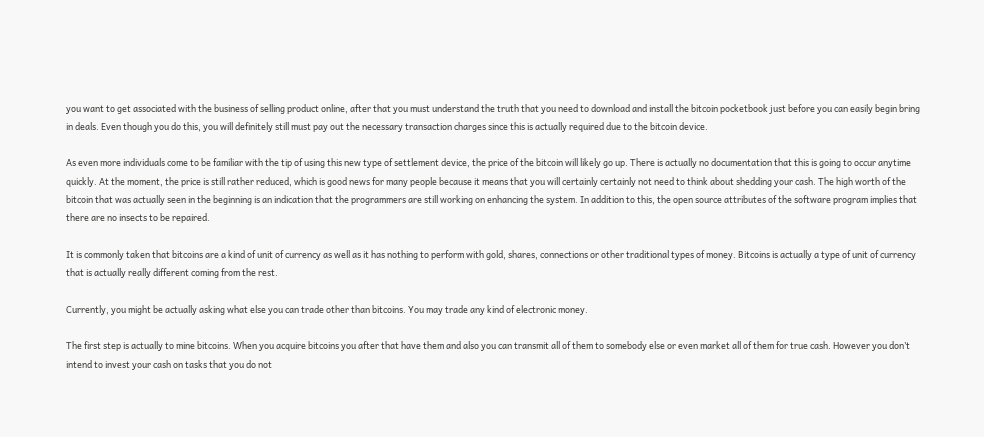you want to get associated with the business of selling product online, after that you must understand the truth that you need to download and install the bitcoin pocketbook just before you can easily begin bring in deals. Even though you do this, you will definitely still must pay out the necessary transaction charges since this is actually required due to the bitcoin device.

As even more individuals come to be familiar with the tip of using this new type of settlement device, the price of the bitcoin will likely go up. There is actually no documentation that this is going to occur anytime quickly. At the moment, the price is still rather reduced, which is good news for many people because it means that you will certainly certainly not need to think about shedding your cash. The high worth of the bitcoin that was actually seen in the beginning is an indication that the programmers are still working on enhancing the system. In addition to this, the open source attributes of the software program implies that there are no insects to be repaired.

It is commonly taken that bitcoins are a kind of unit of currency as well as it has nothing to perform with gold, shares, connections or other traditional types of money. Bitcoins is actually a type of unit of currency that is actually really different coming from the rest.

Currently, you might be actually asking what else you can trade other than bitcoins. You may trade any kind of electronic money.

The first step is actually to mine bitcoins. When you acquire bitcoins you after that have them and also you can transmit all of them to somebody else or even market all of them for true cash. However you don’t intend to invest your cash on tasks that you do not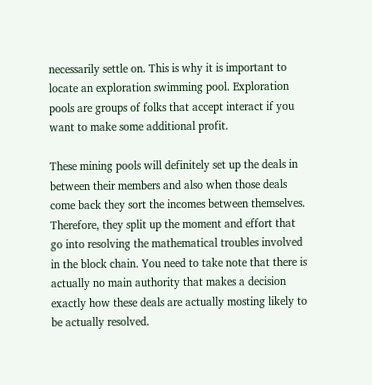necessarily settle on. This is why it is important to locate an exploration swimming pool. Exploration pools are groups of folks that accept interact if you want to make some additional profit.

These mining pools will definitely set up the deals in between their members and also when those deals come back they sort the incomes between themselves. Therefore, they split up the moment and effort that go into resolving the mathematical troubles involved in the block chain. You need to take note that there is actually no main authority that makes a decision exactly how these deals are actually mosting likely to be actually resolved.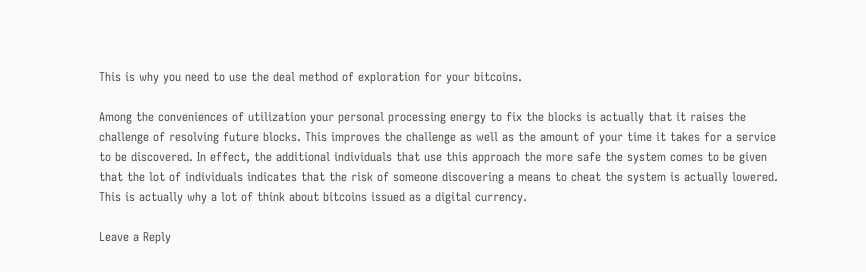This is why you need to use the deal method of exploration for your bitcoins.

Among the conveniences of utilization your personal processing energy to fix the blocks is actually that it raises the challenge of resolving future blocks. This improves the challenge as well as the amount of your time it takes for a service to be discovered. In effect, the additional individuals that use this approach the more safe the system comes to be given that the lot of individuals indicates that the risk of someone discovering a means to cheat the system is actually lowered. This is actually why a lot of think about bitcoins issued as a digital currency.

Leave a Reply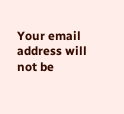Your email address will not be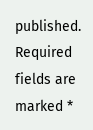published. Required fields are marked *